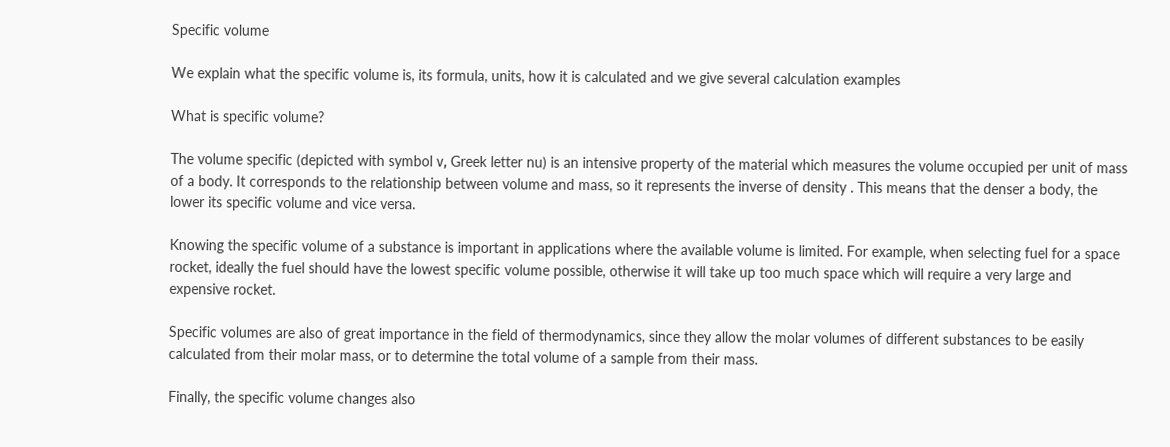Specific volume

We explain what the specific volume is, its formula, units, how it is calculated and we give several calculation examples

What is specific volume?

The volume specific (depicted with symbol ν, Greek letter nu) is an intensive property of the material which measures the volume occupied per unit of mass of a body. It corresponds to the relationship between volume and mass, so it represents the inverse of density . This means that the denser a body, the lower its specific volume and vice versa.

Knowing the specific volume of a substance is important in applications where the available volume is limited. For example, when selecting fuel for a space rocket, ideally the fuel should have the lowest specific volume possible, otherwise it will take up too much space which will require a very large and expensive rocket.

Specific volumes are also of great importance in the field of thermodynamics, since they allow the molar volumes of different substances to be easily calculated from their molar mass, or to determine the total volume of a sample from their mass.

Finally, the specific volume changes also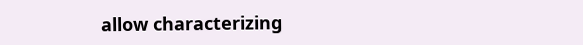allow characterizing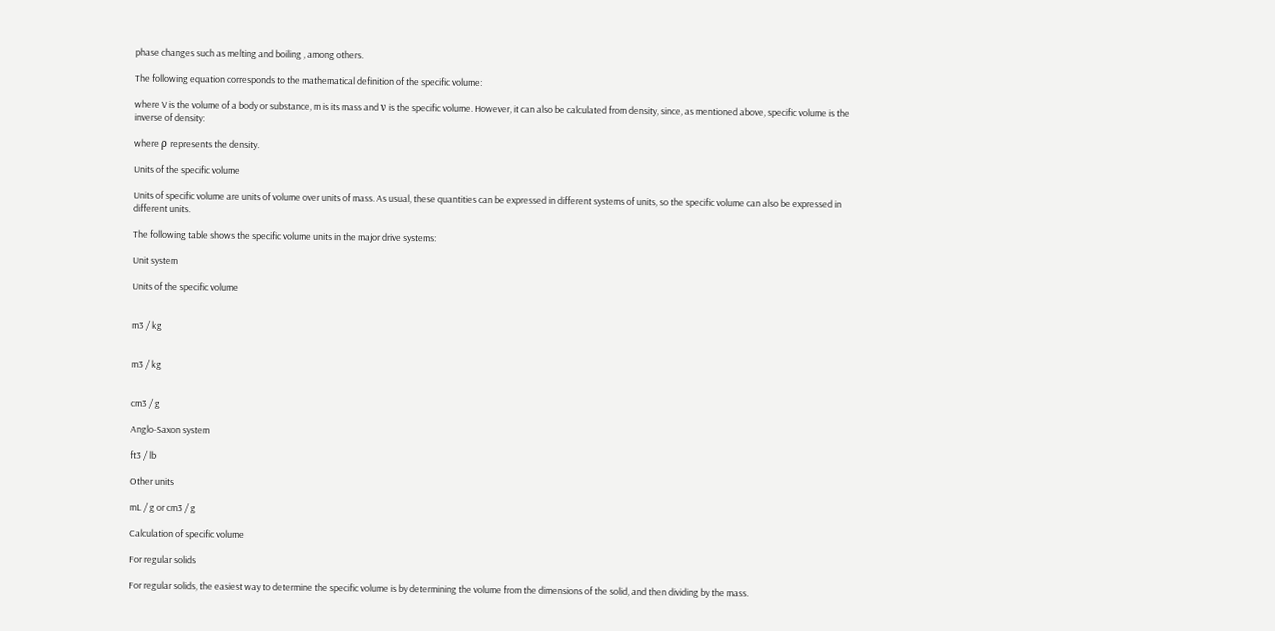phase changes such as melting and boiling , among others.

The following equation corresponds to the mathematical definition of the specific volume:

where V is the volume of a body or substance, m is its mass and ν is the specific volume. However, it can also be calculated from density, since, as mentioned above, specific volume is the inverse of density:

where ρ represents the density.

Units of the specific volume

Units of specific volume are units of volume over units of mass. As usual, these quantities can be expressed in different systems of units, so the specific volume can also be expressed in different units.

The following table shows the specific volume units in the major drive systems:

Unit system

Units of the specific volume


m3 / kg


m3 / kg


cm3 / g

Anglo-Saxon system

ft3 / lb

Other units

mL / g or cm3 / g

Calculation of specific volume

For regular solids

For regular solids, the easiest way to determine the specific volume is by determining the volume from the dimensions of the solid, and then dividing by the mass.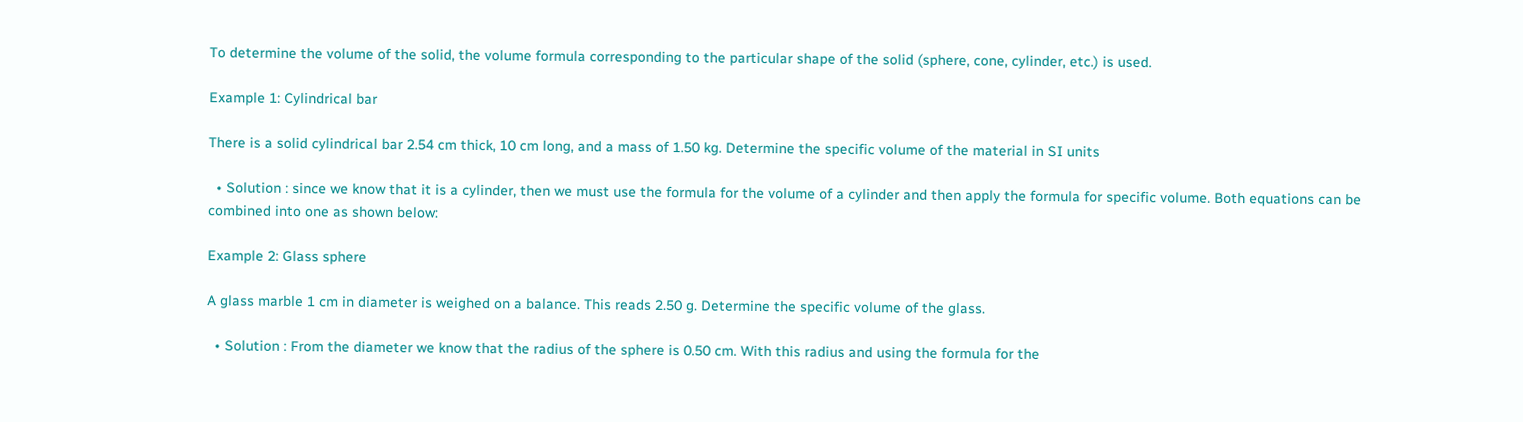To determine the volume of the solid, the volume formula corresponding to the particular shape of the solid (sphere, cone, cylinder, etc.) is used.

Example 1: Cylindrical bar

There is a solid cylindrical bar 2.54 cm thick, 10 cm long, and a mass of 1.50 kg. Determine the specific volume of the material in SI units

  • Solution : since we know that it is a cylinder, then we must use the formula for the volume of a cylinder and then apply the formula for specific volume. Both equations can be combined into one as shown below:

Example 2: Glass sphere

A glass marble 1 cm in diameter is weighed on a balance. This reads 2.50 g. Determine the specific volume of the glass.

  • Solution : From the diameter we know that the radius of the sphere is 0.50 cm. With this radius and using the formula for the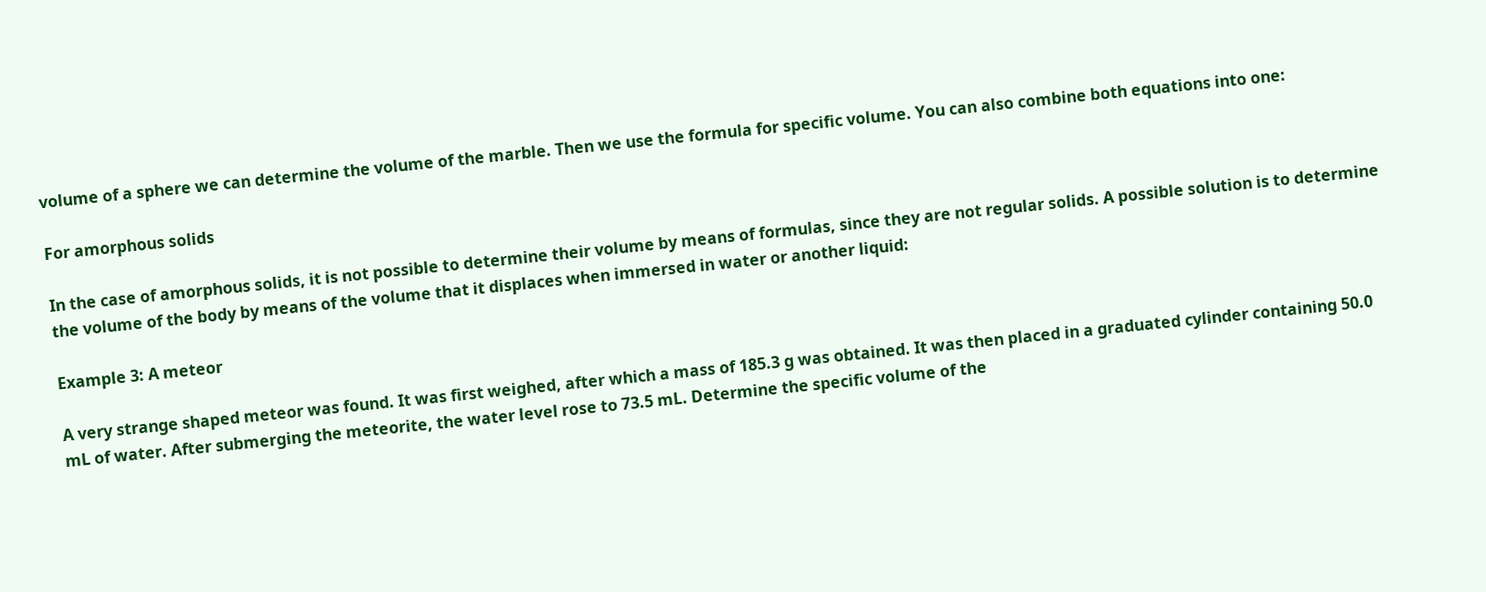volume of a sphere we can determine the volume of the marble. Then we use the formula for specific volume. You can also combine both equations into one:

For amorphous solids

In the case of amorphous solids, it is not possible to determine their volume by means of formulas, since they are not regular solids. A possible solution is to determine the volume of the body by means of the volume that it displaces when immersed in water or another liquid:

Example 3: A meteor

A very strange shaped meteor was found. It was first weighed, after which a mass of 185.3 g was obtained. It was then placed in a graduated cylinder containing 50.0 mL of water. After submerging the meteorite, the water level rose to 73.5 mL. Determine the specific volume of the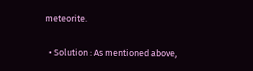meteorite.

  • Solution : As mentioned above,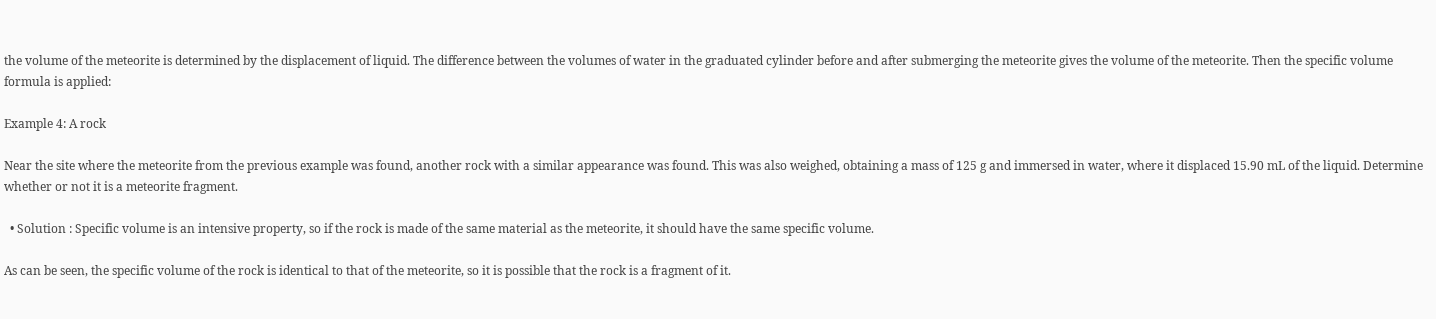the volume of the meteorite is determined by the displacement of liquid. The difference between the volumes of water in the graduated cylinder before and after submerging the meteorite gives the volume of the meteorite. Then the specific volume formula is applied:

Example 4: A rock

Near the site where the meteorite from the previous example was found, another rock with a similar appearance was found. This was also weighed, obtaining a mass of 125 g and immersed in water, where it displaced 15.90 mL of the liquid. Determine whether or not it is a meteorite fragment.

  • Solution : Specific volume is an intensive property, so if the rock is made of the same material as the meteorite, it should have the same specific volume.

As can be seen, the specific volume of the rock is identical to that of the meteorite, so it is possible that the rock is a fragment of it.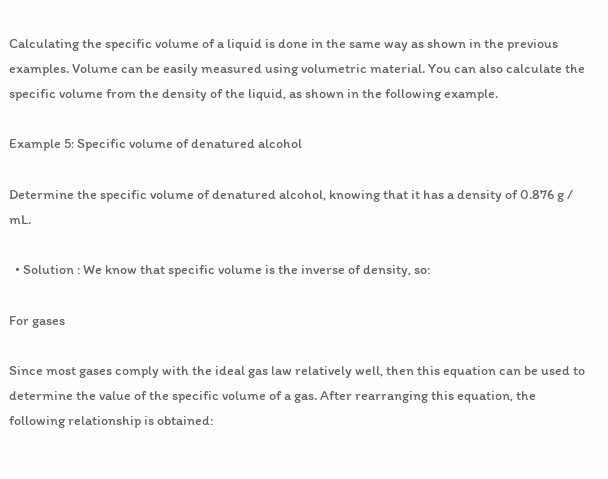Calculating the specific volume of a liquid is done in the same way as shown in the previous examples. Volume can be easily measured using volumetric material. You can also calculate the specific volume from the density of the liquid, as shown in the following example.

Example 5: Specific volume of denatured alcohol

Determine the specific volume of denatured alcohol, knowing that it has a density of 0.876 g / mL.

  • Solution : We know that specific volume is the inverse of density, so:

For gases

Since most gases comply with the ideal gas law relatively well, then this equation can be used to determine the value of the specific volume of a gas. After rearranging this equation, the following relationship is obtained: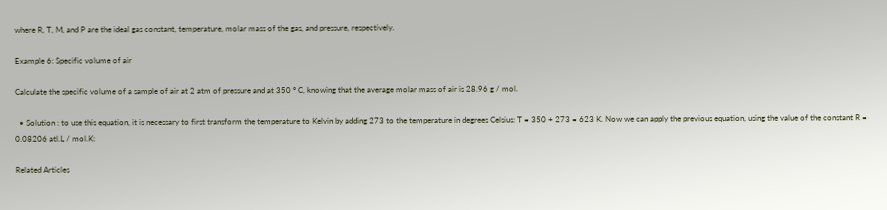where R, T, M, and P are the ideal gas constant, temperature, molar mass of the gas, and pressure, respectively.

Example 6: Specific volume of air

Calculate the specific volume of a sample of air at 2 atm of pressure and at 350 ° C, knowing that the average molar mass of air is 28.96 g / mol.

  • Solution : to use this equation, it is necessary to first transform the temperature to Kelvin by adding 273 to the temperature in degrees Celsius: T = 350 + 273 = 623 K. Now we can apply the previous equation, using the value of the constant R = 0.08206 atl.L / mol.K:

Related Articles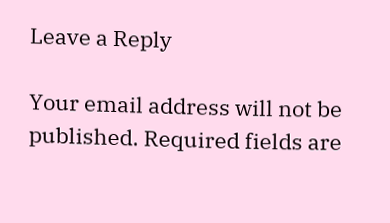Leave a Reply

Your email address will not be published. Required fields are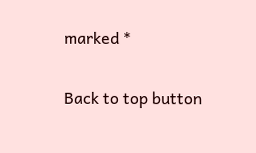marked *

Back to top button